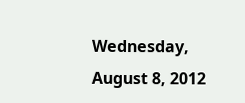Wednesday, August 8, 2012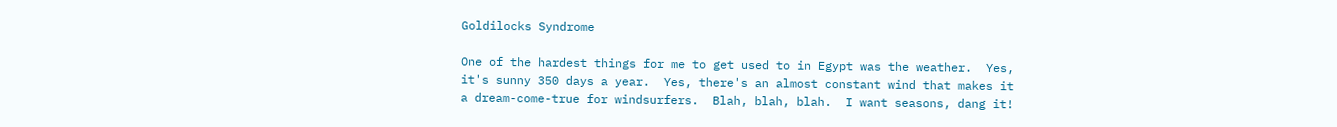Goldilocks Syndrome

One of the hardest things for me to get used to in Egypt was the weather.  Yes, it's sunny 350 days a year.  Yes, there's an almost constant wind that makes it a dream-come-true for windsurfers.  Blah, blah, blah.  I want seasons, dang it!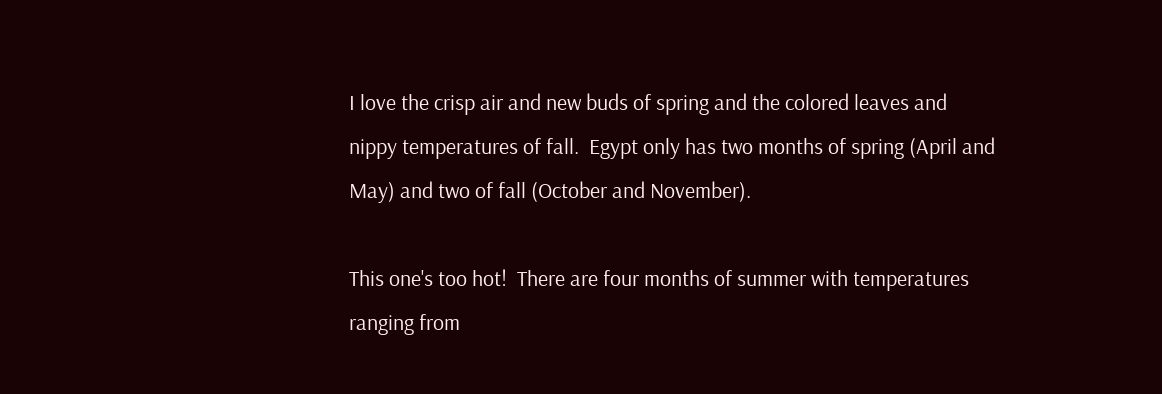I love the crisp air and new buds of spring and the colored leaves and nippy temperatures of fall.  Egypt only has two months of spring (April and May) and two of fall (October and November).

This one's too hot!  There are four months of summer with temperatures ranging from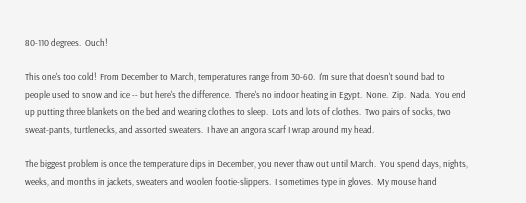80-110 degrees.  Ouch!

This one's too cold!  From December to March, temperatures range from 30-60.  I'm sure that doesn't sound bad to people used to snow and ice -- but here's the difference.  There's no indoor heating in Egypt.  None.  Zip.  Nada.  You end up putting three blankets on the bed and wearing clothes to sleep.  Lots and lots of clothes.  Two pairs of socks, two sweat-pants, turtlenecks, and assorted sweaters.  I have an angora scarf I wrap around my head.

The biggest problem is once the temperature dips in December, you never thaw out until March.  You spend days, nights, weeks, and months in jackets, sweaters and woolen footie-slippers.  I sometimes type in gloves.  My mouse hand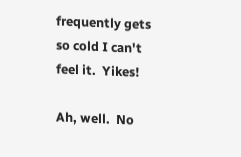frequently gets so cold I can't feel it.  Yikes!

Ah, well.  No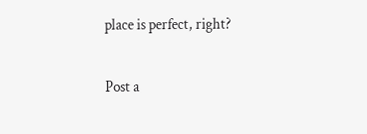place is perfect, right?

Post a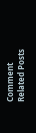Comment
Related Posts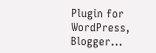Plugin for WordPress, Blogger...